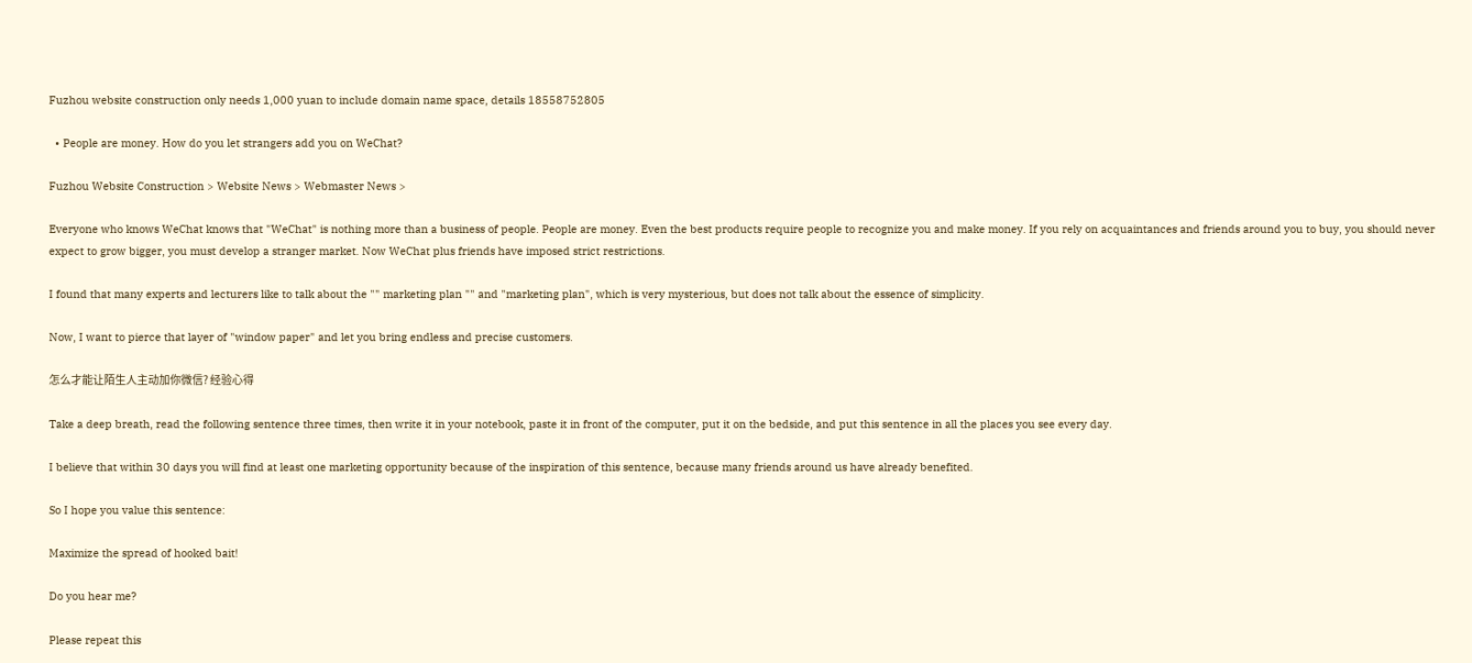Fuzhou website construction only needs 1,000 yuan to include domain name space, details 18558752805

  • People are money. How do you let strangers add you on WeChat?

Fuzhou Website Construction > Website News > Webmaster News >

Everyone who knows WeChat knows that "WeChat" is nothing more than a business of people. People are money. Even the best products require people to recognize you and make money. If you rely on acquaintances and friends around you to buy, you should never expect to grow bigger, you must develop a stranger market. Now WeChat plus friends have imposed strict restrictions.

I found that many experts and lecturers like to talk about the "" marketing plan "" and "marketing plan", which is very mysterious, but does not talk about the essence of simplicity.

Now, I want to pierce that layer of "window paper" and let you bring endless and precise customers.

怎么才能让陌生人主动加你微信? 经验心得

Take a deep breath, read the following sentence three times, then write it in your notebook, paste it in front of the computer, put it on the bedside, and put this sentence in all the places you see every day.

I believe that within 30 days you will find at least one marketing opportunity because of the inspiration of this sentence, because many friends around us have already benefited.

So I hope you value this sentence:

Maximize the spread of hooked bait!

Do you hear me?

Please repeat this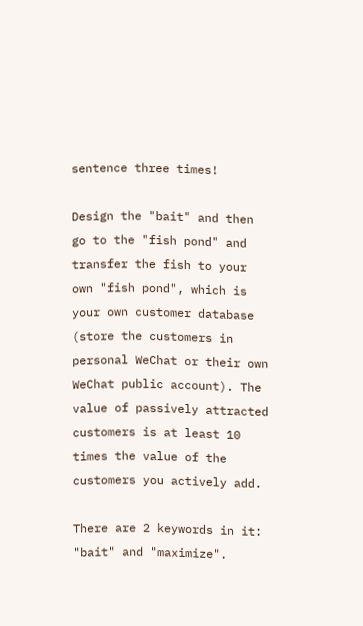sentence three times!

Design the "bait" and then go to the "fish pond" and transfer the fish to your own "fish pond", which is your own customer database (store the customers in personal WeChat or their own WeChat public account). The value of passively attracted customers is at least 10 times the value of the customers you actively add.

There are 2 keywords in it: "bait" and "maximize".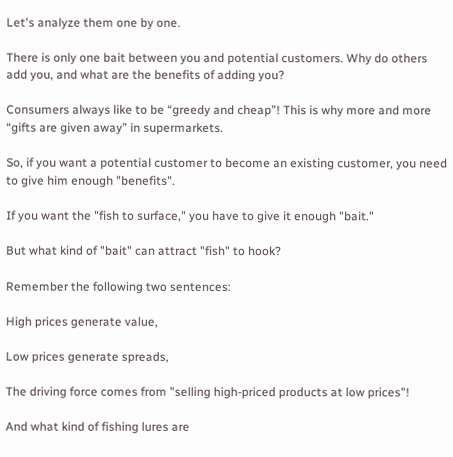Let's analyze them one by one.

There is only one bait between you and potential customers. Why do others add you, and what are the benefits of adding you?

Consumers always like to be “greedy and cheap”! This is why more and more “gifts are given away” in supermarkets.

So, if you want a potential customer to become an existing customer, you need to give him enough "benefits".

If you want the "fish to surface," you have to give it enough "bait."

But what kind of "bait" can attract "fish" to hook?

Remember the following two sentences:

High prices generate value,

Low prices generate spreads,

The driving force comes from "selling high-priced products at low prices"!

And what kind of fishing lures are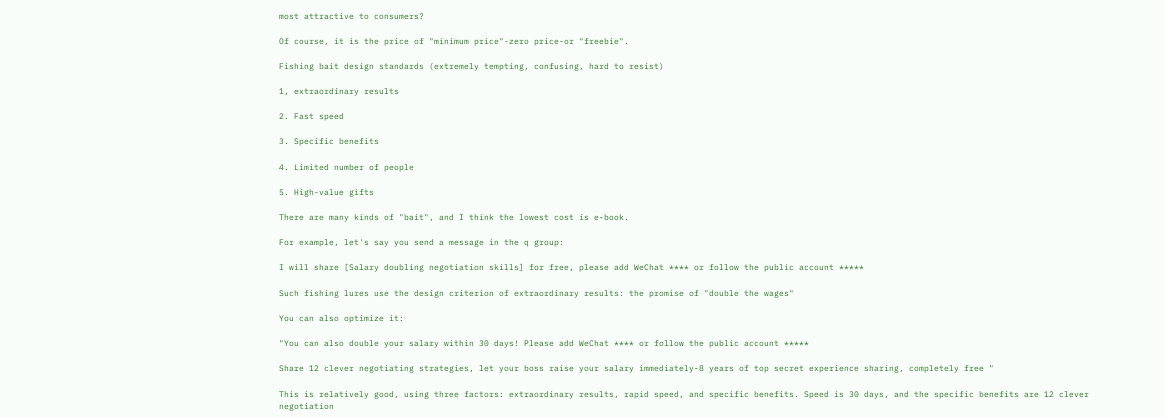most attractive to consumers?

Of course, it is the price of "minimum price"-zero price-or "freebie".

Fishing bait design standards (extremely tempting, confusing, hard to resist)

1, extraordinary results

2. Fast speed

3. Specific benefits

4. Limited number of people

5. High-value gifts

There are many kinds of "bait", and I think the lowest cost is e-book.

For example, let's say you send a message in the q group:

I will share [Salary doubling negotiation skills] for free, please add WeChat **** or follow the public account *****

Such fishing lures use the design criterion of extraordinary results: the promise of "double the wages"

You can also optimize it:

"You can also double your salary within 30 days! Please add WeChat **** or follow the public account *****

Share 12 clever negotiating strategies, let your boss raise your salary immediately-8 years of top secret experience sharing, completely free "

This is relatively good, using three factors: extraordinary results, rapid speed, and specific benefits. Speed is 30 days, and the specific benefits are 12 clever negotiation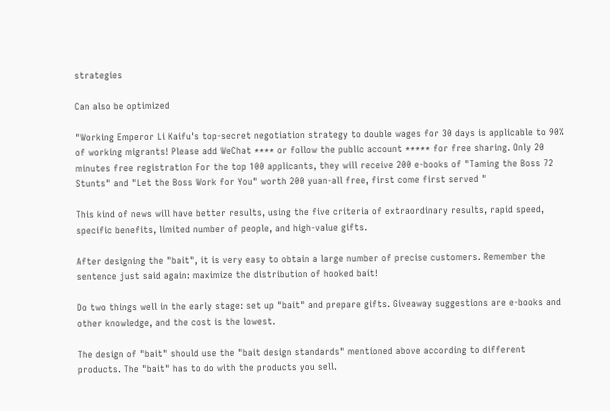strategies

Can also be optimized

"Working Emperor Li Kaifu's top-secret negotiation strategy to double wages for 30 days is applicable to 90% of working migrants! Please add WeChat **** or follow the public account ***** for free sharing. Only 20 minutes free registration For the top 100 applicants, they will receive 200 e-books of "Taming the Boss 72 Stunts" and "Let the Boss Work for You" worth 200 yuan-all free, first come first served "

This kind of news will have better results, using the five criteria of extraordinary results, rapid speed, specific benefits, limited number of people, and high-value gifts.

After designing the "bait", it is very easy to obtain a large number of precise customers. Remember the sentence just said again: maximize the distribution of hooked bait!

Do two things well in the early stage: set up "bait" and prepare gifts. Giveaway suggestions are e-books and other knowledge, and the cost is the lowest.

The design of "bait" should use the "bait design standards" mentioned above according to different products. The "bait" has to do with the products you sell.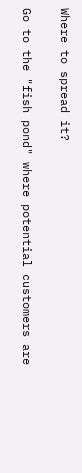Where to spread it?

Go to the "fish pond" where potential customers are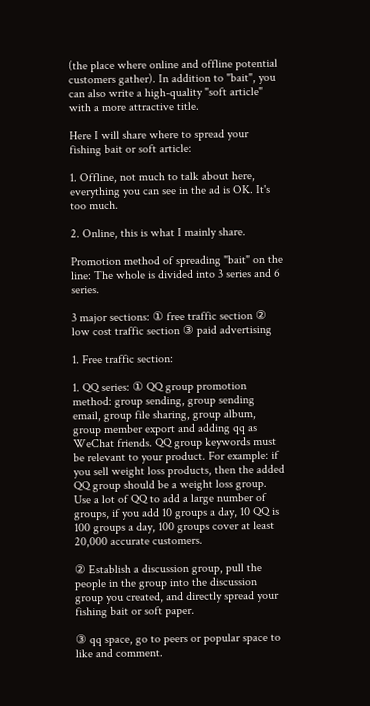(the place where online and offline potential customers gather). In addition to "bait", you can also write a high-quality "soft article" with a more attractive title.

Here I will share where to spread your fishing bait or soft article:

1. Offline, not much to talk about here, everything you can see in the ad is OK. It's too much.

2. Online, this is what I mainly share.

Promotion method of spreading "bait" on the line: The whole is divided into 3 series and 6 series.

3 major sections: ① free traffic section ② low cost traffic section ③ paid advertising

1. Free traffic section:

1. QQ series: ① QQ group promotion method: group sending, group sending email, group file sharing, group album, group member export and adding qq as WeChat friends. QQ group keywords must be relevant to your product. For example: if you sell weight loss products, then the added QQ group should be a weight loss group. Use a lot of QQ to add a large number of groups, if you add 10 groups a day, 10 QQ is 100 groups a day, 100 groups cover at least 20,000 accurate customers.

② Establish a discussion group, pull the people in the group into the discussion group you created, and directly spread your fishing bait or soft paper.

③ qq space, go to peers or popular space to like and comment.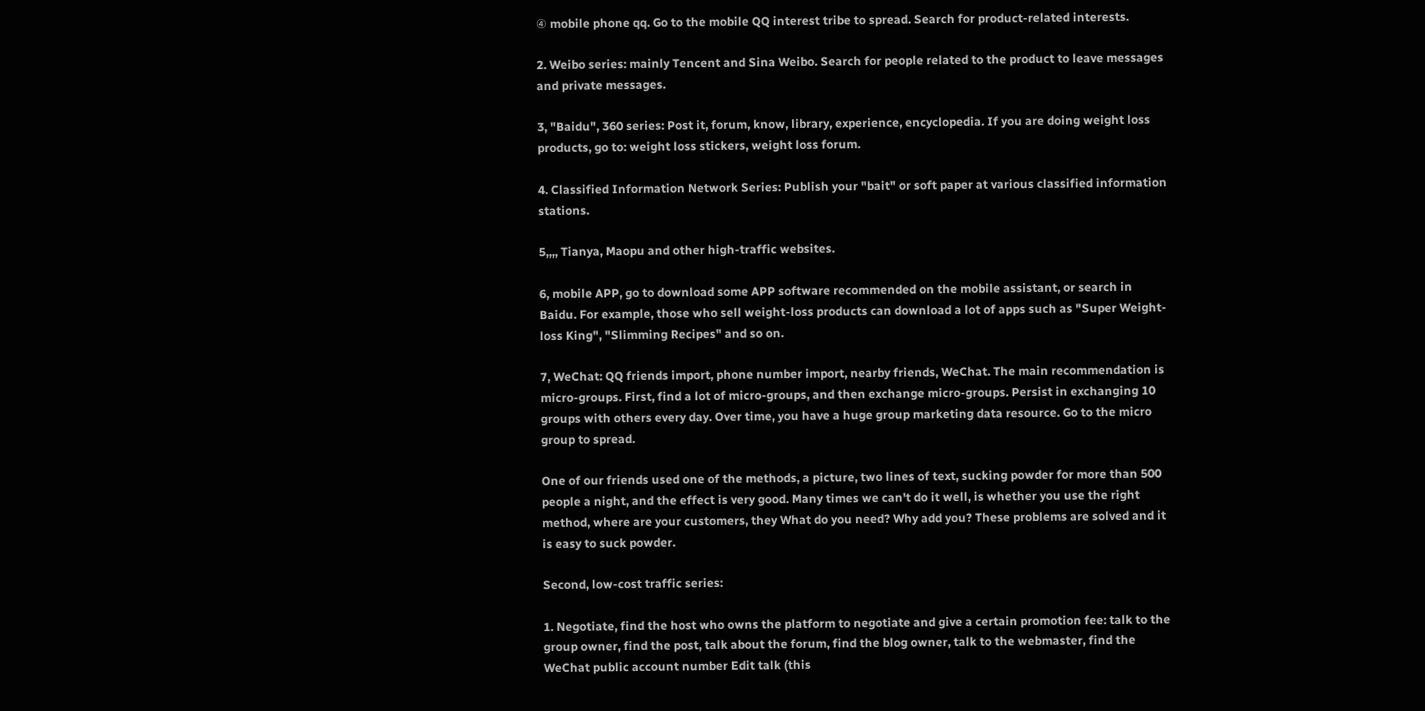④ mobile phone qq. Go to the mobile QQ interest tribe to spread. Search for product-related interests.

2. Weibo series: mainly Tencent and Sina Weibo. Search for people related to the product to leave messages and private messages.

3, "Baidu", 360 series: Post it, forum, know, library, experience, encyclopedia. If you are doing weight loss products, go to: weight loss stickers, weight loss forum.

4. Classified Information Network Series: Publish your "bait" or soft paper at various classified information stations.

5,,,, Tianya, Maopu and other high-traffic websites.

6, mobile APP, go to download some APP software recommended on the mobile assistant, or search in Baidu. For example, those who sell weight-loss products can download a lot of apps such as "Super Weight-loss King", "Slimming Recipes" and so on.

7, WeChat: QQ friends import, phone number import, nearby friends, WeChat. The main recommendation is micro-groups. First, find a lot of micro-groups, and then exchange micro-groups. Persist in exchanging 10 groups with others every day. Over time, you have a huge group marketing data resource. Go to the micro group to spread.

One of our friends used one of the methods, a picture, two lines of text, sucking powder for more than 500 people a night, and the effect is very good. Many times we can't do it well, is whether you use the right method, where are your customers, they What do you need? Why add you? These problems are solved and it is easy to suck powder.

Second, low-cost traffic series:

1. Negotiate, find the host who owns the platform to negotiate and give a certain promotion fee: talk to the group owner, find the post, talk about the forum, find the blog owner, talk to the webmaster, find the WeChat public account number Edit talk (this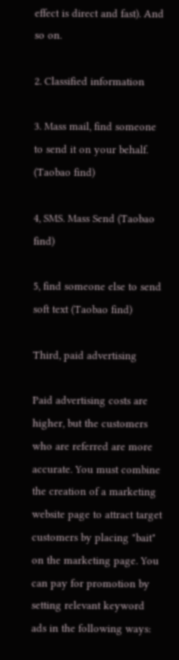effect is direct and fast). And so on.

2. Classified information

3. Mass mail, find someone to send it on your behalf. (Taobao find)

4, SMS. Mass Send (Taobao find)

5, find someone else to send soft text (Taobao find)

Third, paid advertising

Paid advertising costs are higher, but the customers who are referred are more accurate. You must combine the creation of a marketing website page to attract target customers by placing "bait" on the marketing page. You can pay for promotion by setting relevant keyword ads in the following ways: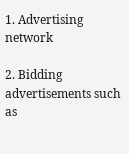1. Advertising network

2. Bidding advertisements such as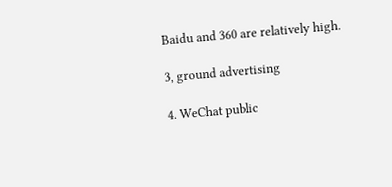Baidu and 360 are relatively high.

3, ground advertising

4. WeChat public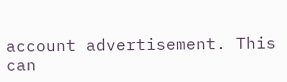account advertisement. This can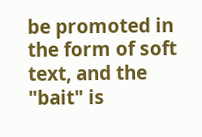be promoted in the form of soft text, and the "bait" is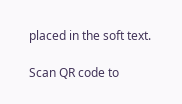placed in the soft text.

Scan QR code to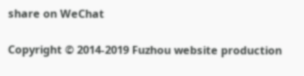share on WeChat

Copyright © 2014-2019 Fuzhou website production